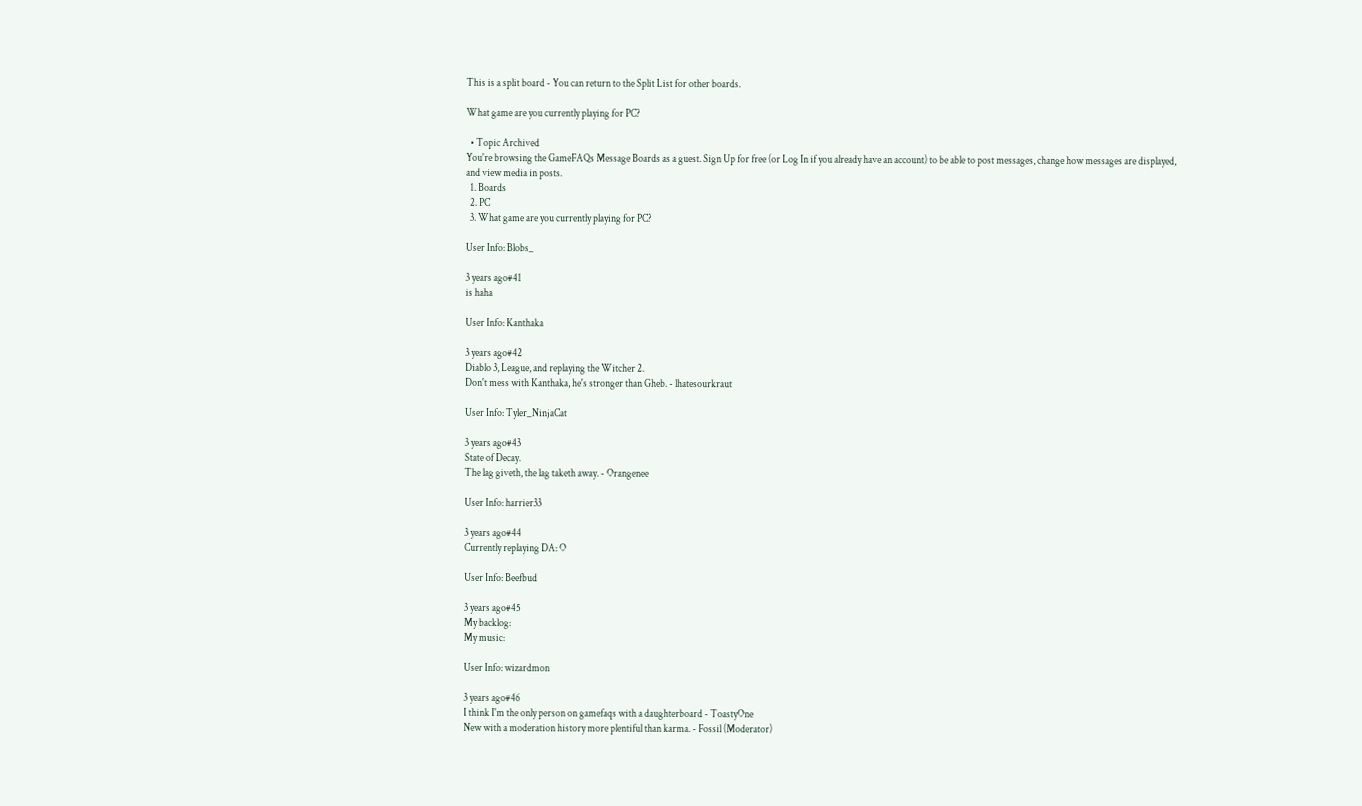This is a split board - You can return to the Split List for other boards.

What game are you currently playing for PC?

  • Topic Archived
You're browsing the GameFAQs Message Boards as a guest. Sign Up for free (or Log In if you already have an account) to be able to post messages, change how messages are displayed, and view media in posts.
  1. Boards
  2. PC
  3. What game are you currently playing for PC?

User Info: Blobs_

3 years ago#41
is haha

User Info: Kanthaka

3 years ago#42
Diablo 3, League, and replaying the Witcher 2.
Don't mess with Kanthaka, he's stronger than Gheb. - lhatesourkraut

User Info: Tyler_NinjaCat

3 years ago#43
State of Decay.
The lag giveth, the lag taketh away. - Orangenee

User Info: harrier33

3 years ago#44
Currently replaying DA: O

User Info: Beefbud

3 years ago#45
My backlog:
My music:

User Info: wizardmon

3 years ago#46
I think I'm the only person on gamefaqs with a daughterboard - ToastyOne
New with a moderation history more plentiful than karma. - Fossil (Moderator)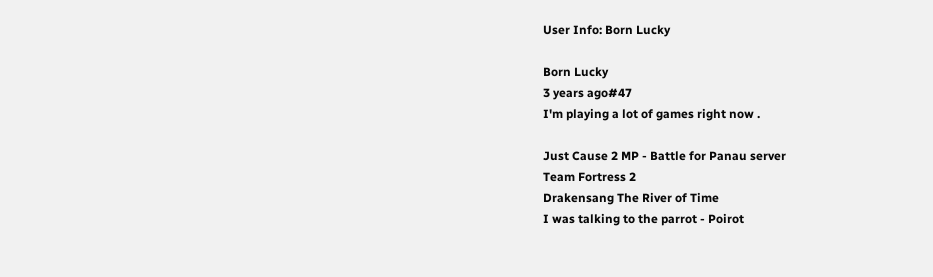User Info: Born Lucky

Born Lucky
3 years ago#47
I'm playing a lot of games right now .

Just Cause 2 MP - Battle for Panau server
Team Fortress 2
Drakensang The River of Time
I was talking to the parrot - Poirot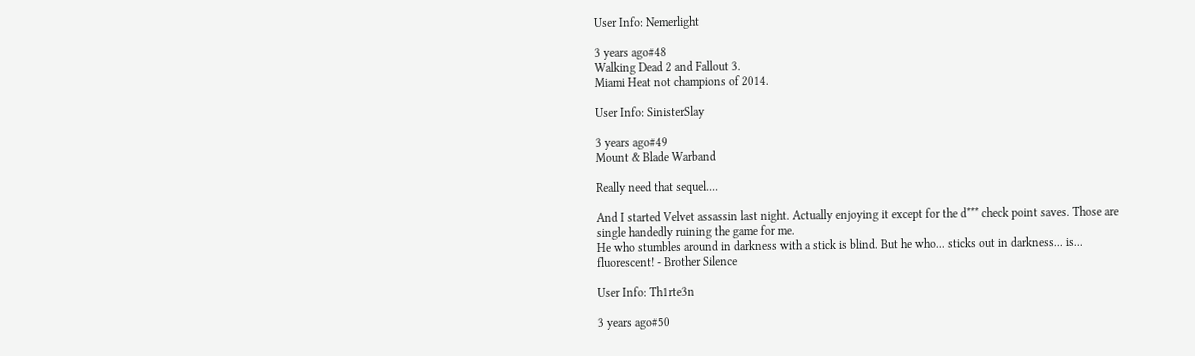User Info: Nemerlight

3 years ago#48
Walking Dead 2 and Fallout 3.
Miami Heat not champions of 2014.

User Info: SinisterSlay

3 years ago#49
Mount & Blade Warband

Really need that sequel....

And I started Velvet assassin last night. Actually enjoying it except for the d*** check point saves. Those are single handedly ruining the game for me.
He who stumbles around in darkness with a stick is blind. But he who... sticks out in darkness... is... fluorescent! - Brother Silence

User Info: Th1rte3n

3 years ago#50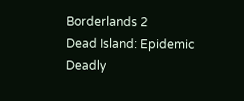Borderlands 2
Dead Island: Epidemic
Deadly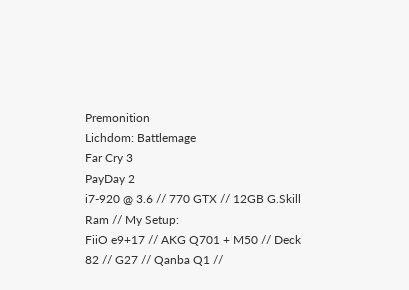Premonition
Lichdom: Battlemage
Far Cry 3
PayDay 2
i7-920 @ 3.6 // 770 GTX // 12GB G.Skill Ram // My Setup:
FiiO e9+17 // AKG Q701 + M50 // Deck 82 // G27 // Qanba Q1 //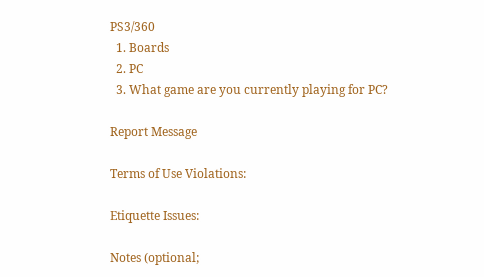PS3/360
  1. Boards
  2. PC
  3. What game are you currently playing for PC?

Report Message

Terms of Use Violations:

Etiquette Issues:

Notes (optional;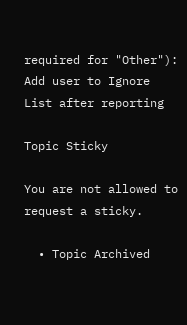required for "Other"):
Add user to Ignore List after reporting

Topic Sticky

You are not allowed to request a sticky.

  • Topic Archived